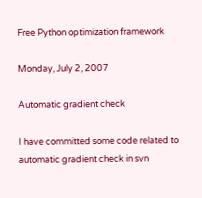Free Python optimization framework

Monday, July 2, 2007

Automatic gradient check

I have committed some code related to automatic gradient check in svn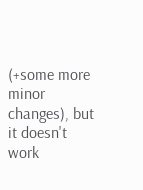(+some more minor changes), but it doesn't work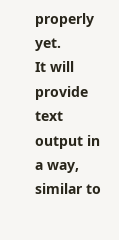properly yet.
It will provide text output in a way, similar to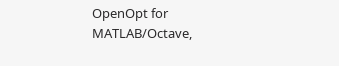OpenOpt for MATLAB/Octave,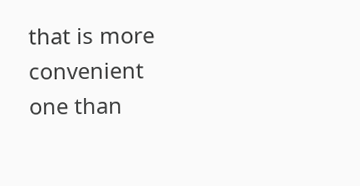that is more convenient one than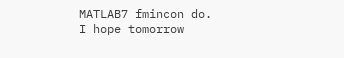MATLAB7 fmincon do.
I hope tomorrow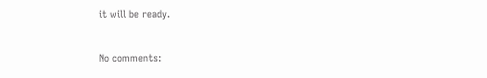it will be ready.

No comments: